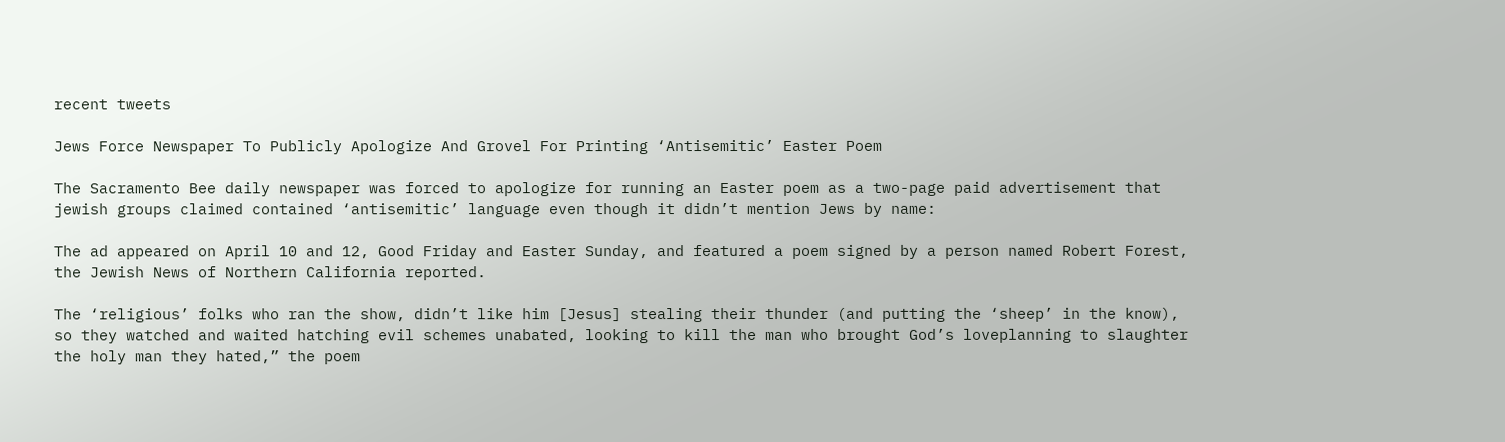recent tweets

Jews Force Newspaper To Publicly Apologize And Grovel For Printing ‘Antisemitic’ Easter Poem

The Sacramento Bee daily newspaper was forced to apologize for running an Easter poem as a two-page paid advertisement that jewish groups claimed contained ‘antisemitic’ language even though it didn’t mention Jews by name:

The ad appeared on April 10 and 12, Good Friday and Easter Sunday, and featured a poem signed by a person named Robert Forest, the Jewish News of Northern California reported.

The ‘religious’ folks who ran the show, didn’t like him [Jesus] stealing their thunder (and putting the ‘sheep’ in the know), so they watched and waited hatching evil schemes unabated, looking to kill the man who brought God’s loveplanning to slaughter the holy man they hated,” the poem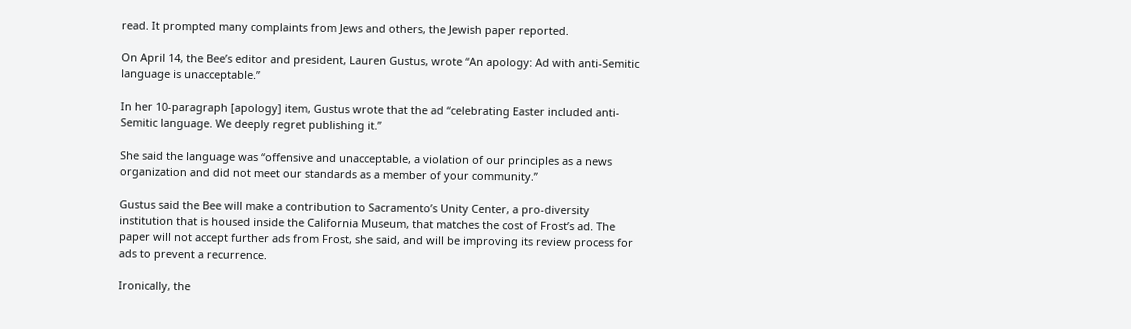read. It prompted many complaints from Jews and others, the Jewish paper reported.

On April 14, the Bee’s editor and president, Lauren Gustus, wrote “An apology: Ad with anti-Semitic language is unacceptable.”

In her 10-paragraph [apology] item, Gustus wrote that the ad “celebrating Easter included anti-Semitic language. We deeply regret publishing it.”

She said the language was “offensive and unacceptable, a violation of our principles as a news organization and did not meet our standards as a member of your community.”

Gustus said the Bee will make a contribution to Sacramento’s Unity Center, a pro-diversity institution that is housed inside the California Museum, that matches the cost of Frost’s ad. The paper will not accept further ads from Frost, she said, and will be improving its review process for ads to prevent a recurrence.

Ironically, the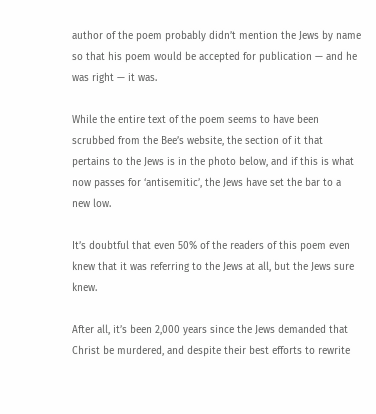author of the poem probably didn’t mention the Jews by name so that his poem would be accepted for publication — and he was right — it was.

While the entire text of the poem seems to have been scrubbed from the Bee’s website, the section of it that pertains to the Jews is in the photo below, and if this is what now passes for ‘antisemitic’, the Jews have set the bar to a new low.

It’s doubtful that even 50% of the readers of this poem even knew that it was referring to the Jews at all, but the Jews sure knew.

After all, it’s been 2,000 years since the Jews demanded that Christ be murdered, and despite their best efforts to rewrite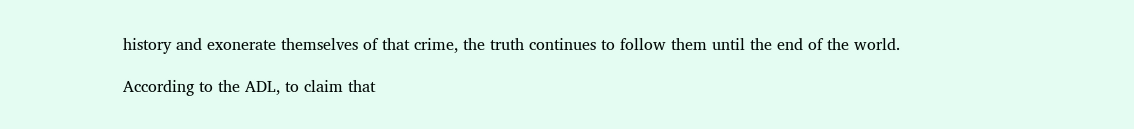history and exonerate themselves of that crime, the truth continues to follow them until the end of the world.

According to the ADL, to claim that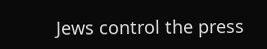Jews control the press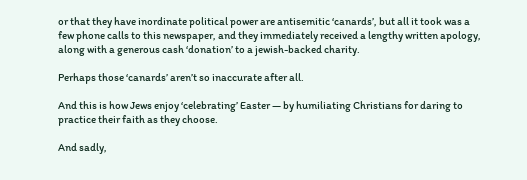or that they have inordinate political power are antisemitic ‘canards’, but all it took was a few phone calls to this newspaper, and they immediately received a lengthy written apology, along with a generous cash ‘donation’ to a jewish-backed charity.

Perhaps those ‘canards’ aren’t so inaccurate after all.

And this is how Jews enjoy ‘celebrating’ Easter — by humiliating Christians for daring to practice their faith as they choose.

And sadly,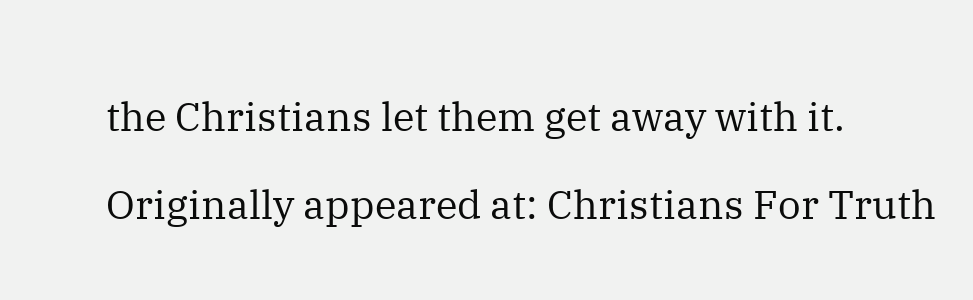the Christians let them get away with it.

Originally appeared at: Christians For Truth